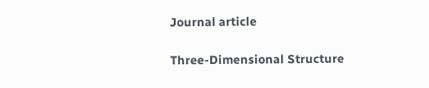Journal article

Three-Dimensional Structure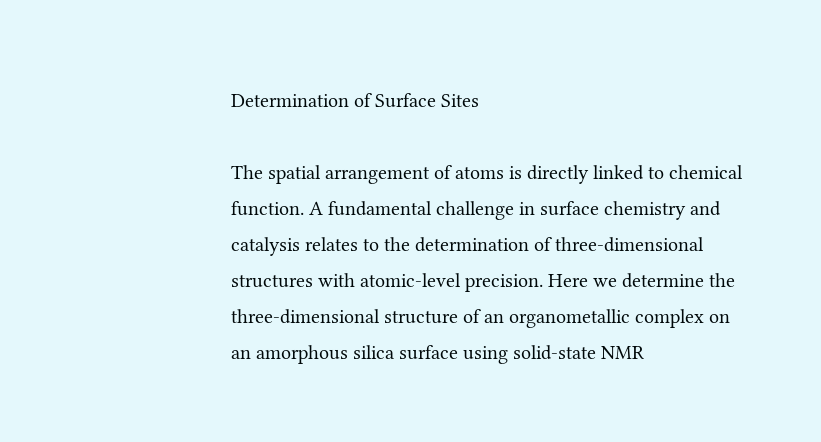Determination of Surface Sites

The spatial arrangement of atoms is directly linked to chemical function. A fundamental challenge in surface chemistry and catalysis relates to the determination of three-dimensional structures with atomic-level precision. Here we determine the three-dimensional structure of an organometallic complex on an amorphous silica surface using solid-state NMR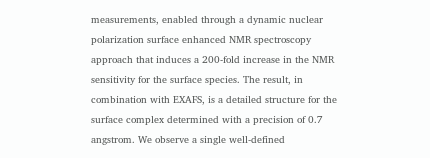measurements, enabled through a dynamic nuclear polarization surface enhanced NMR spectroscopy approach that induces a 200-fold increase in the NMR sensitivity for the surface species. The result, in combination with EXAFS, is a detailed structure for the surface complex determined with a precision of 0.7 angstrom. We observe a single well-defined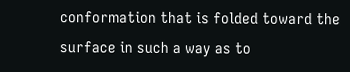conformation that is folded toward the surface in such a way as to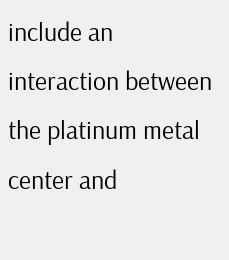include an interaction between the platinum metal center and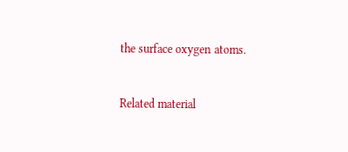the surface oxygen atoms.


Related material